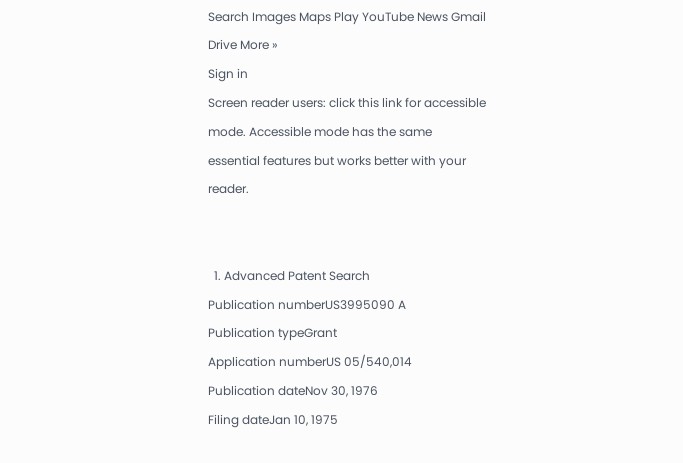Search Images Maps Play YouTube News Gmail Drive More »
Sign in
Screen reader users: click this link for accessible mode. Accessible mode has the same essential features but works better with your reader.


  1. Advanced Patent Search
Publication numberUS3995090 A
Publication typeGrant
Application numberUS 05/540,014
Publication dateNov 30, 1976
Filing dateJan 10, 1975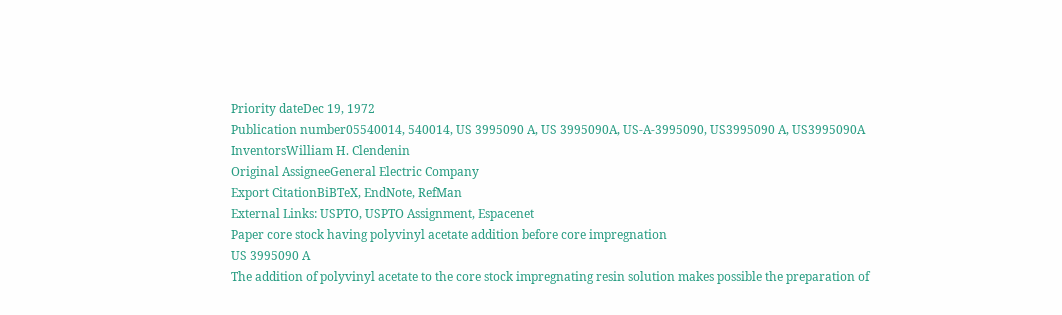Priority dateDec 19, 1972
Publication number05540014, 540014, US 3995090 A, US 3995090A, US-A-3995090, US3995090 A, US3995090A
InventorsWilliam H. Clendenin
Original AssigneeGeneral Electric Company
Export CitationBiBTeX, EndNote, RefMan
External Links: USPTO, USPTO Assignment, Espacenet
Paper core stock having polyvinyl acetate addition before core impregnation
US 3995090 A
The addition of polyvinyl acetate to the core stock impregnating resin solution makes possible the preparation of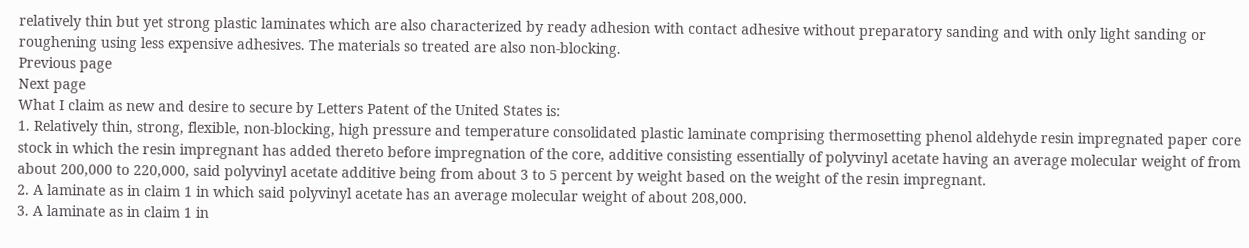relatively thin but yet strong plastic laminates which are also characterized by ready adhesion with contact adhesive without preparatory sanding and with only light sanding or roughening using less expensive adhesives. The materials so treated are also non-blocking.
Previous page
Next page
What I claim as new and desire to secure by Letters Patent of the United States is:
1. Relatively thin, strong, flexible, non-blocking, high pressure and temperature consolidated plastic laminate comprising thermosetting phenol aldehyde resin impregnated paper core stock in which the resin impregnant has added thereto before impregnation of the core, additive consisting essentially of polyvinyl acetate having an average molecular weight of from about 200,000 to 220,000, said polyvinyl acetate additive being from about 3 to 5 percent by weight based on the weight of the resin impregnant.
2. A laminate as in claim 1 in which said polyvinyl acetate has an average molecular weight of about 208,000.
3. A laminate as in claim 1 in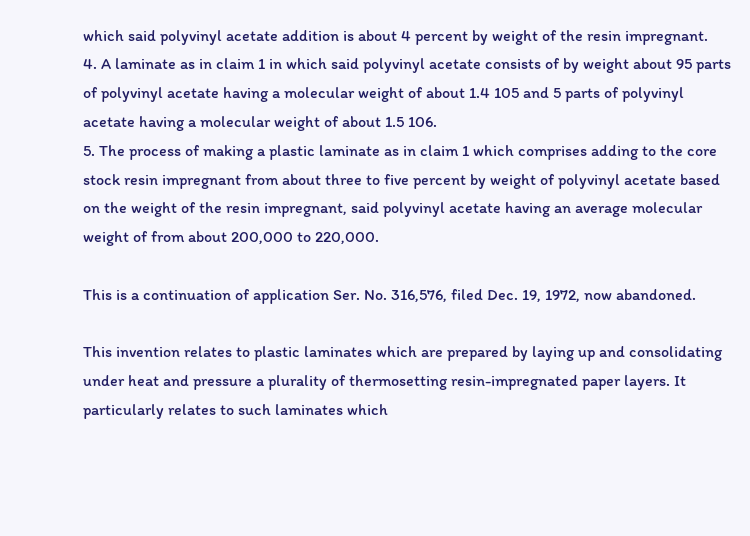which said polyvinyl acetate addition is about 4 percent by weight of the resin impregnant.
4. A laminate as in claim 1 in which said polyvinyl acetate consists of by weight about 95 parts of polyvinyl acetate having a molecular weight of about 1.4 105 and 5 parts of polyvinyl acetate having a molecular weight of about 1.5 106.
5. The process of making a plastic laminate as in claim 1 which comprises adding to the core stock resin impregnant from about three to five percent by weight of polyvinyl acetate based on the weight of the resin impregnant, said polyvinyl acetate having an average molecular weight of from about 200,000 to 220,000.

This is a continuation of application Ser. No. 316,576, filed Dec. 19, 1972, now abandoned.

This invention relates to plastic laminates which are prepared by laying up and consolidating under heat and pressure a plurality of thermosetting resin-impregnated paper layers. It particularly relates to such laminates which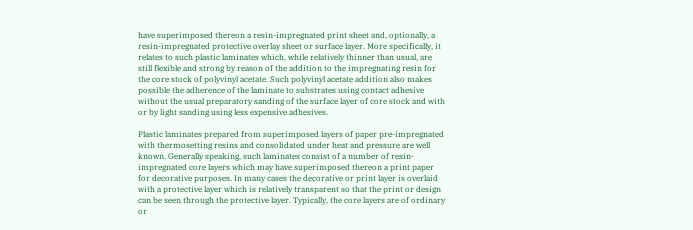have superimposed thereon a resin-impregnated print sheet and, optionally, a resin-impregnated protective overlay sheet or surface layer. More specifically, it relates to such plastic laminates which, while relatively thinner than usual, are still flexible and strong by reason of the addition to the impregnating resin for the core stock of polyvinyl acetate. Such polyvinyl acetate addition also makes possible the adherence of the laminate to substrates using contact adhesive without the usual preparatory sanding of the surface layer of core stock and with or by light sanding using less expensive adhesives.

Plastic laminates prepared from superimposed layers of paper pre-impregnated with thermosetting resins and consolidated under heat and pressure are well known. Generally speaking, such laminates consist of a number of resin-impregnated core layers which may have superimposed thereon a print paper for decorative purposes. In many cases the decorative or print layer is overlaid with a protective layer which is relatively transparent so that the print or design can be seen through the protective layer. Typically, the core layers are of ordinary or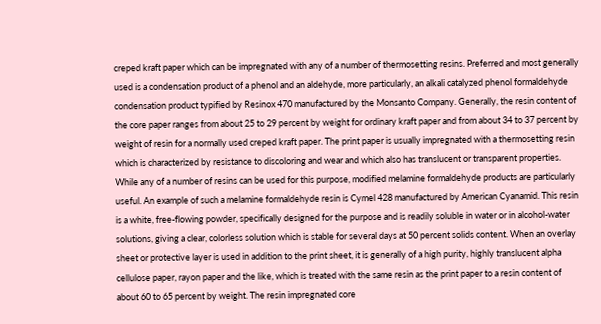creped kraft paper which can be impregnated with any of a number of thermosetting resins. Preferred and most generally used is a condensation product of a phenol and an aldehyde, more particularly, an alkali catalyzed phenol formaldehyde condensation product typified by Resinox 470 manufactured by the Monsanto Company. Generally, the resin content of the core paper ranges from about 25 to 29 percent by weight for ordinary kraft paper and from about 34 to 37 percent by weight of resin for a normally used creped kraft paper. The print paper is usually impregnated with a thermosetting resin which is characterized by resistance to discoloring and wear and which also has translucent or transparent properties. While any of a number of resins can be used for this purpose, modified melamine formaldehyde products are particularly useful. An example of such a melamine formaldehyde resin is Cymel 428 manufactured by American Cyanamid. This resin is a white, free-flowing powder, specifically designed for the purpose and is readily soluble in water or in alcohol-water solutions, giving a clear, colorless solution which is stable for several days at 50 percent solids content. When an overlay sheet or protective layer is used in addition to the print sheet, it is generally of a high purity, highly translucent alpha cellulose paper, rayon paper and the like, which is treated with the same resin as the print paper to a resin content of about 60 to 65 percent by weight. The resin impregnated core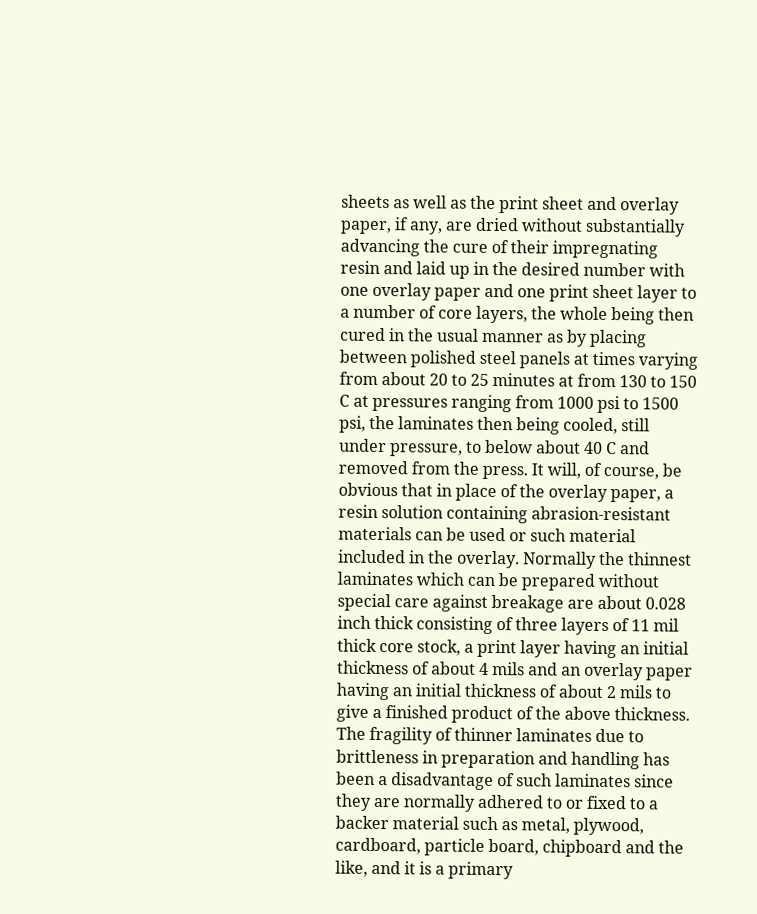sheets as well as the print sheet and overlay paper, if any, are dried without substantially advancing the cure of their impregnating resin and laid up in the desired number with one overlay paper and one print sheet layer to a number of core layers, the whole being then cured in the usual manner as by placing between polished steel panels at times varying from about 20 to 25 minutes at from 130 to 150 C at pressures ranging from 1000 psi to 1500 psi, the laminates then being cooled, still under pressure, to below about 40 C and removed from the press. It will, of course, be obvious that in place of the overlay paper, a resin solution containing abrasion-resistant materials can be used or such material included in the overlay. Normally the thinnest laminates which can be prepared without special care against breakage are about 0.028 inch thick consisting of three layers of 11 mil thick core stock, a print layer having an initial thickness of about 4 mils and an overlay paper having an initial thickness of about 2 mils to give a finished product of the above thickness. The fragility of thinner laminates due to brittleness in preparation and handling has been a disadvantage of such laminates since they are normally adhered to or fixed to a backer material such as metal, plywood, cardboard, particle board, chipboard and the like, and it is a primary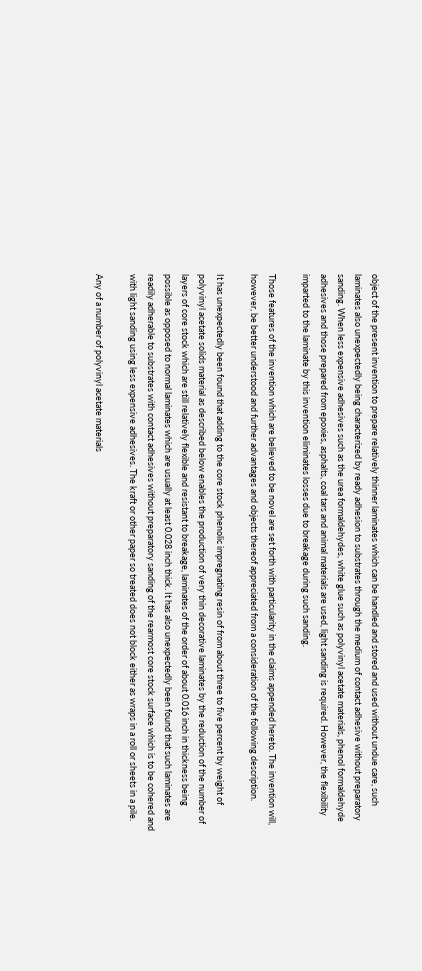object of the present invention to prepare relatively thinner laminates which can be handled and stored and used without undue care, such laminates also unexpectedly being characterized by ready adhesion to substrates through the medium of contact adhesive without preparatory sanding. When less expensive adhesives such as the urea formaldehydes, white glue such as polyvinyl acetate materials, phenol formaldehyde adhesives and those prepared from epoxies, asphalts, coal tars and animal materials are used, light sanding is required. However, the flexibility imparted to the laminate by this invention eliminates losses due to breakage during such sanding.

Those features of the invention which are believed to be novel are set forth with particularity in the claims appended hereto. The invention will, however, be better understood and further advantages and objects thereof appreciated from a consideration of the following description.

It has unexpectedly been found that adding to the core stock phenolic impregnating resin of from about three to five percent by weight of polyvinyl acetate solids material as described below enables the production of very thin decorative laminates by the reduction of the number of layers of core stock which are still relatively flexible and resistant to breakage, laminates of the order of about 0.016 inch in thickness being possible as opposed to normal laminates which are usually at least 0.028 inch thick. It has also unexpectedly been found that such laminates are readily adherable to substrates with contact adhesives without preparatory sanding of the rearmost core stock surface which is to be cohered and with light sanding using less expensive adhesives. The kraft or other paper so treated does not block either as wraps in a roll or sheets in a pile.

Any of a number of polyvinyl acetate materials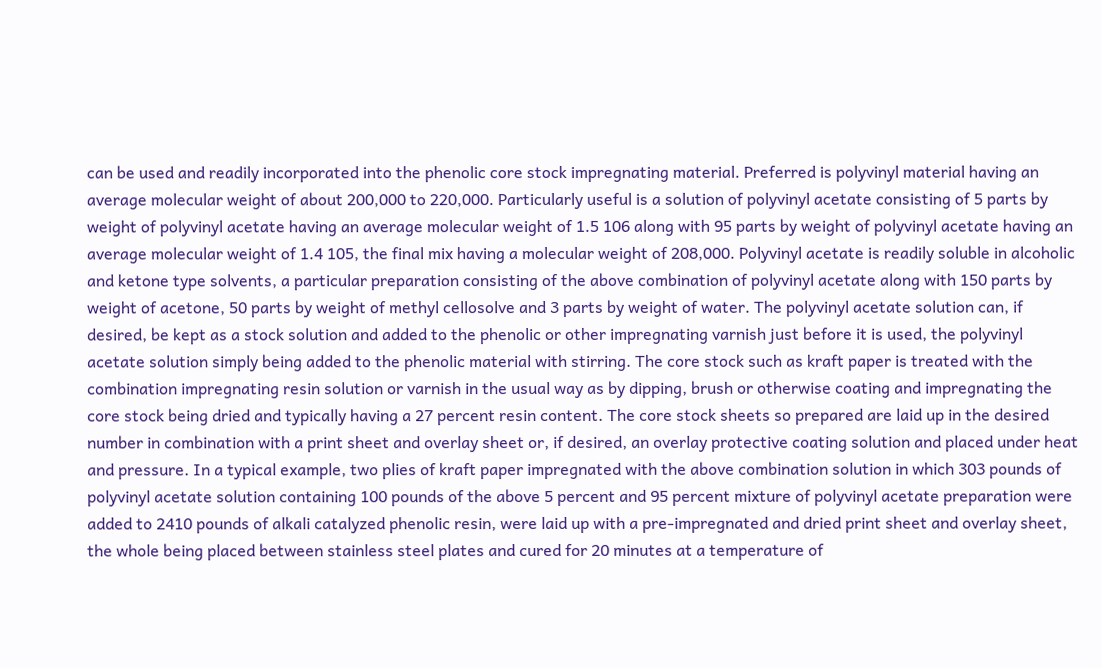can be used and readily incorporated into the phenolic core stock impregnating material. Preferred is polyvinyl material having an average molecular weight of about 200,000 to 220,000. Particularly useful is a solution of polyvinyl acetate consisting of 5 parts by weight of polyvinyl acetate having an average molecular weight of 1.5 106 along with 95 parts by weight of polyvinyl acetate having an average molecular weight of 1.4 105, the final mix having a molecular weight of 208,000. Polyvinyl acetate is readily soluble in alcoholic and ketone type solvents, a particular preparation consisting of the above combination of polyvinyl acetate along with 150 parts by weight of acetone, 50 parts by weight of methyl cellosolve and 3 parts by weight of water. The polyvinyl acetate solution can, if desired, be kept as a stock solution and added to the phenolic or other impregnating varnish just before it is used, the polyvinyl acetate solution simply being added to the phenolic material with stirring. The core stock such as kraft paper is treated with the combination impregnating resin solution or varnish in the usual way as by dipping, brush or otherwise coating and impregnating the core stock being dried and typically having a 27 percent resin content. The core stock sheets so prepared are laid up in the desired number in combination with a print sheet and overlay sheet or, if desired, an overlay protective coating solution and placed under heat and pressure. In a typical example, two plies of kraft paper impregnated with the above combination solution in which 303 pounds of polyvinyl acetate solution containing 100 pounds of the above 5 percent and 95 percent mixture of polyvinyl acetate preparation were added to 2410 pounds of alkali catalyzed phenolic resin, were laid up with a pre-impregnated and dried print sheet and overlay sheet, the whole being placed between stainless steel plates and cured for 20 minutes at a temperature of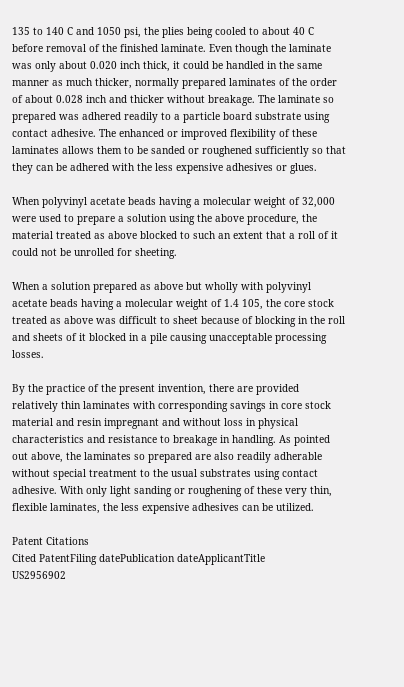135 to 140 C and 1050 psi, the plies being cooled to about 40 C before removal of the finished laminate. Even though the laminate was only about 0.020 inch thick, it could be handled in the same manner as much thicker, normally prepared laminates of the order of about 0.028 inch and thicker without breakage. The laminate so prepared was adhered readily to a particle board substrate using contact adhesive. The enhanced or improved flexibility of these laminates allows them to be sanded or roughened sufficiently so that they can be adhered with the less expensive adhesives or glues.

When polyvinyl acetate beads having a molecular weight of 32,000 were used to prepare a solution using the above procedure, the material treated as above blocked to such an extent that a roll of it could not be unrolled for sheeting.

When a solution prepared as above but wholly with polyvinyl acetate beads having a molecular weight of 1.4 105, the core stock treated as above was difficult to sheet because of blocking in the roll and sheets of it blocked in a pile causing unacceptable processing losses.

By the practice of the present invention, there are provided relatively thin laminates with corresponding savings in core stock material and resin impregnant and without loss in physical characteristics and resistance to breakage in handling. As pointed out above, the laminates so prepared are also readily adherable without special treatment to the usual substrates using contact adhesive. With only light sanding or roughening of these very thin, flexible laminates, the less expensive adhesives can be utilized.

Patent Citations
Cited PatentFiling datePublication dateApplicantTitle
US2956902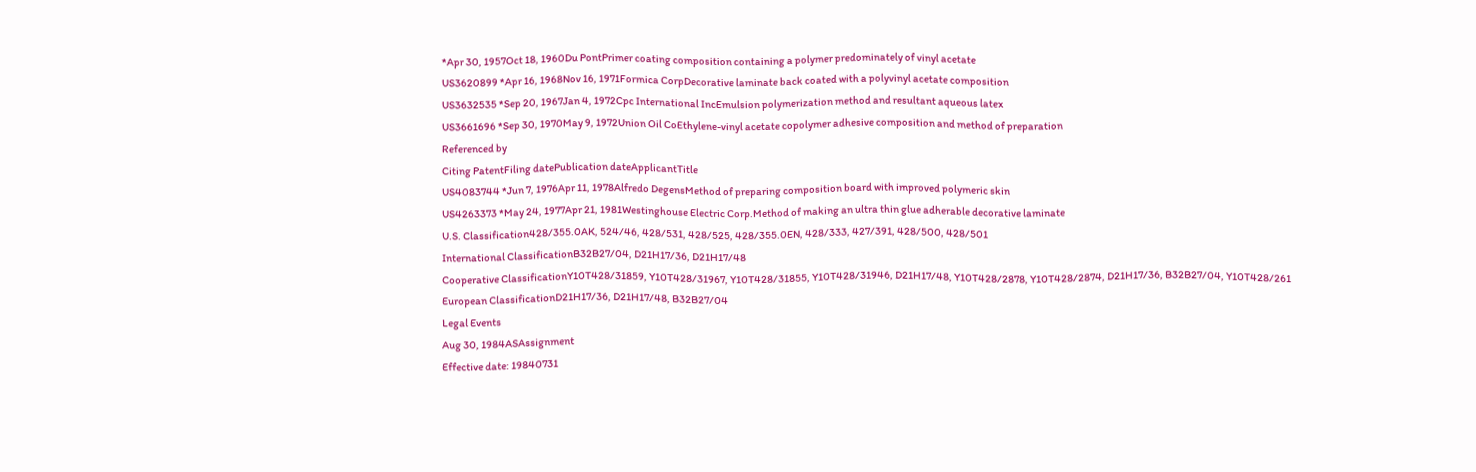*Apr 30, 1957Oct 18, 1960Du PontPrimer coating composition containing a polymer predominately of vinyl acetate
US3620899 *Apr 16, 1968Nov 16, 1971Formica CorpDecorative laminate back coated with a polyvinyl acetate composition
US3632535 *Sep 20, 1967Jan 4, 1972Cpc International IncEmulsion polymerization method and resultant aqueous latex
US3661696 *Sep 30, 1970May 9, 1972Union Oil CoEthylene-vinyl acetate copolymer adhesive composition and method of preparation
Referenced by
Citing PatentFiling datePublication dateApplicantTitle
US4083744 *Jun 7, 1976Apr 11, 1978Alfredo DegensMethod of preparing composition board with improved polymeric skin
US4263373 *May 24, 1977Apr 21, 1981Westinghouse Electric Corp.Method of making an ultra thin glue adherable decorative laminate
U.S. Classification428/355.0AK, 524/46, 428/531, 428/525, 428/355.0EN, 428/333, 427/391, 428/500, 428/501
International ClassificationB32B27/04, D21H17/36, D21H17/48
Cooperative ClassificationY10T428/31859, Y10T428/31967, Y10T428/31855, Y10T428/31946, D21H17/48, Y10T428/2878, Y10T428/2874, D21H17/36, B32B27/04, Y10T428/261
European ClassificationD21H17/36, D21H17/48, B32B27/04
Legal Events
Aug 30, 1984ASAssignment
Effective date: 19840731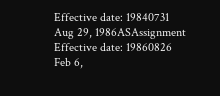Effective date: 19840731
Aug 29, 1986ASAssignment
Effective date: 19860826
Feb 6,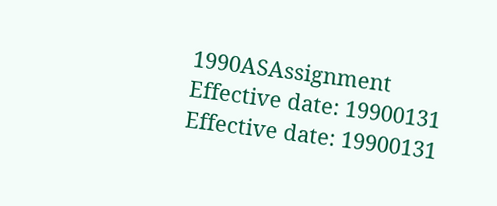1990ASAssignment
Effective date: 19900131
Effective date: 19900131